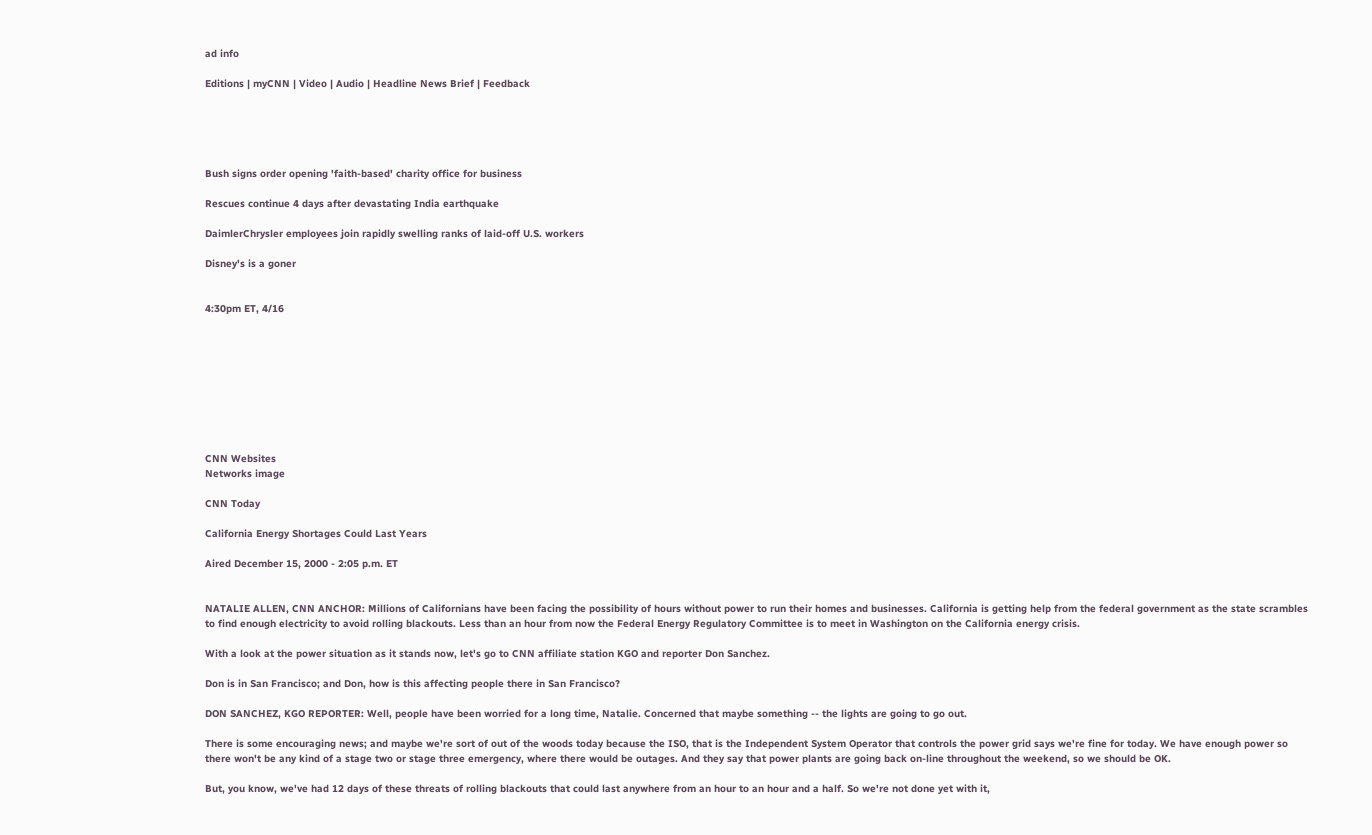ad info

Editions | myCNN | Video | Audio | Headline News Brief | Feedback





Bush signs order opening 'faith-based' charity office for business

Rescues continue 4 days after devastating India earthquake

DaimlerChrysler employees join rapidly swelling ranks of laid-off U.S. workers

Disney's is a goner


4:30pm ET, 4/16









CNN Websites
Networks image

CNN Today

California Energy Shortages Could Last Years

Aired December 15, 2000 - 2:05 p.m. ET


NATALIE ALLEN, CNN ANCHOR: Millions of Californians have been facing the possibility of hours without power to run their homes and businesses. California is getting help from the federal government as the state scrambles to find enough electricity to avoid rolling blackouts. Less than an hour from now the Federal Energy Regulatory Committee is to meet in Washington on the California energy crisis.

With a look at the power situation as it stands now, let's go to CNN affiliate station KGO and reporter Don Sanchez.

Don is in San Francisco; and Don, how is this affecting people there in San Francisco?

DON SANCHEZ, KGO REPORTER: Well, people have been worried for a long time, Natalie. Concerned that maybe something -- the lights are going to go out.

There is some encouraging news; and maybe we're sort of out of the woods today because the ISO, that is the Independent System Operator that controls the power grid says we're fine for today. We have enough power so there won't be any kind of a stage two or stage three emergency, where there would be outages. And they say that power plants are going back on-line throughout the weekend, so we should be OK.

But, you know, we've had 12 days of these threats of rolling blackouts that could last anywhere from an hour to an hour and a half. So we're not done yet with it,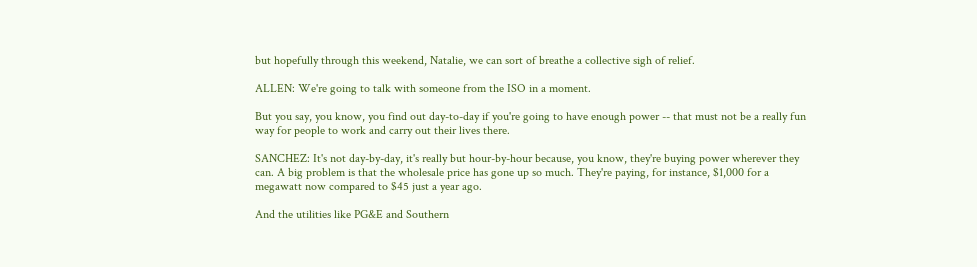but hopefully through this weekend, Natalie, we can sort of breathe a collective sigh of relief.

ALLEN: We're going to talk with someone from the ISO in a moment.

But you say, you know, you find out day-to-day if you're going to have enough power -- that must not be a really fun way for people to work and carry out their lives there.

SANCHEZ: It's not day-by-day, it's really but hour-by-hour because, you know, they're buying power wherever they can. A big problem is that the wholesale price has gone up so much. They're paying, for instance, $1,000 for a megawatt now compared to $45 just a year ago.

And the utilities like PG&E and Southern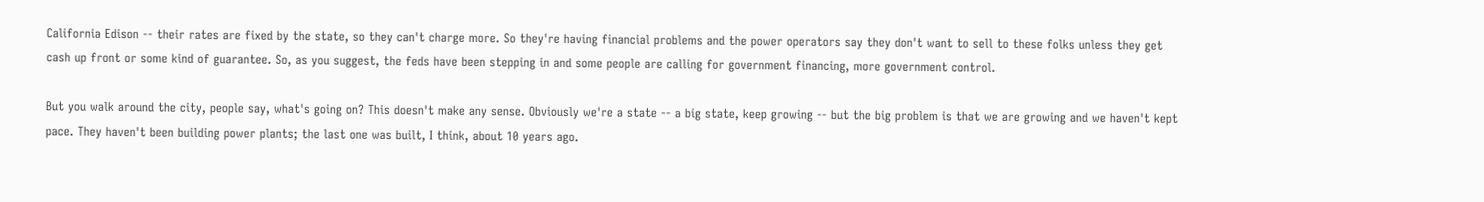California Edison -- their rates are fixed by the state, so they can't charge more. So they're having financial problems and the power operators say they don't want to sell to these folks unless they get cash up front or some kind of guarantee. So, as you suggest, the feds have been stepping in and some people are calling for government financing, more government control.

But you walk around the city, people say, what's going on? This doesn't make any sense. Obviously we're a state -- a big state, keep growing -- but the big problem is that we are growing and we haven't kept pace. They haven't been building power plants; the last one was built, I think, about 10 years ago.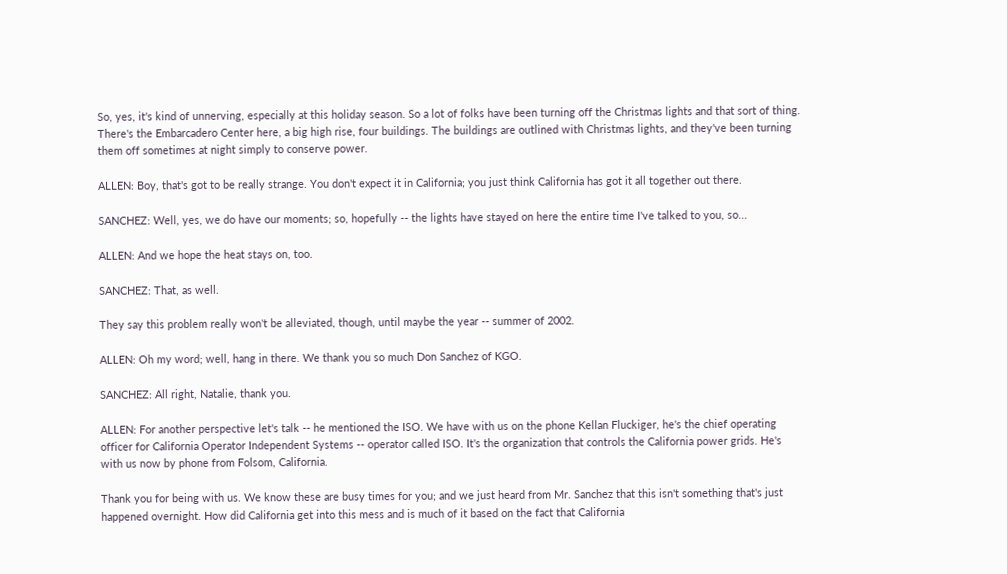So, yes, it's kind of unnerving, especially at this holiday season. So a lot of folks have been turning off the Christmas lights and that sort of thing. There's the Embarcadero Center here, a big high rise, four buildings. The buildings are outlined with Christmas lights, and they've been turning them off sometimes at night simply to conserve power.

ALLEN: Boy, that's got to be really strange. You don't expect it in California; you just think California has got it all together out there.

SANCHEZ: Well, yes, we do have our moments; so, hopefully -- the lights have stayed on here the entire time I've talked to you, so...

ALLEN: And we hope the heat stays on, too.

SANCHEZ: That, as well.

They say this problem really won't be alleviated, though, until maybe the year -- summer of 2002.

ALLEN: Oh my word; well, hang in there. We thank you so much Don Sanchez of KGO.

SANCHEZ: All right, Natalie, thank you.

ALLEN: For another perspective let's talk -- he mentioned the ISO. We have with us on the phone Kellan Fluckiger, he's the chief operating officer for California Operator Independent Systems -- operator called ISO. It's the organization that controls the California power grids. He's with us now by phone from Folsom, California.

Thank you for being with us. We know these are busy times for you; and we just heard from Mr. Sanchez that this isn't something that's just happened overnight. How did California get into this mess and is much of it based on the fact that California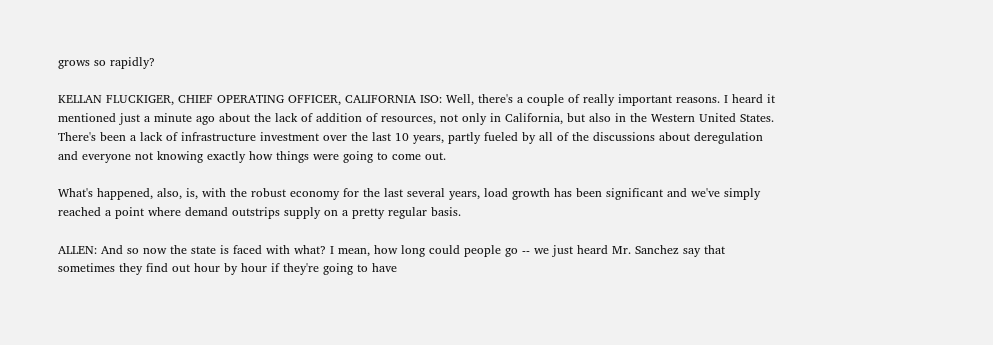grows so rapidly?

KELLAN FLUCKIGER, CHIEF OPERATING OFFICER, CALIFORNIA ISO: Well, there's a couple of really important reasons. I heard it mentioned just a minute ago about the lack of addition of resources, not only in California, but also in the Western United States. There's been a lack of infrastructure investment over the last 10 years, partly fueled by all of the discussions about deregulation and everyone not knowing exactly how things were going to come out.

What's happened, also, is, with the robust economy for the last several years, load growth has been significant and we've simply reached a point where demand outstrips supply on a pretty regular basis.

ALLEN: And so now the state is faced with what? I mean, how long could people go -- we just heard Mr. Sanchez say that sometimes they find out hour by hour if they're going to have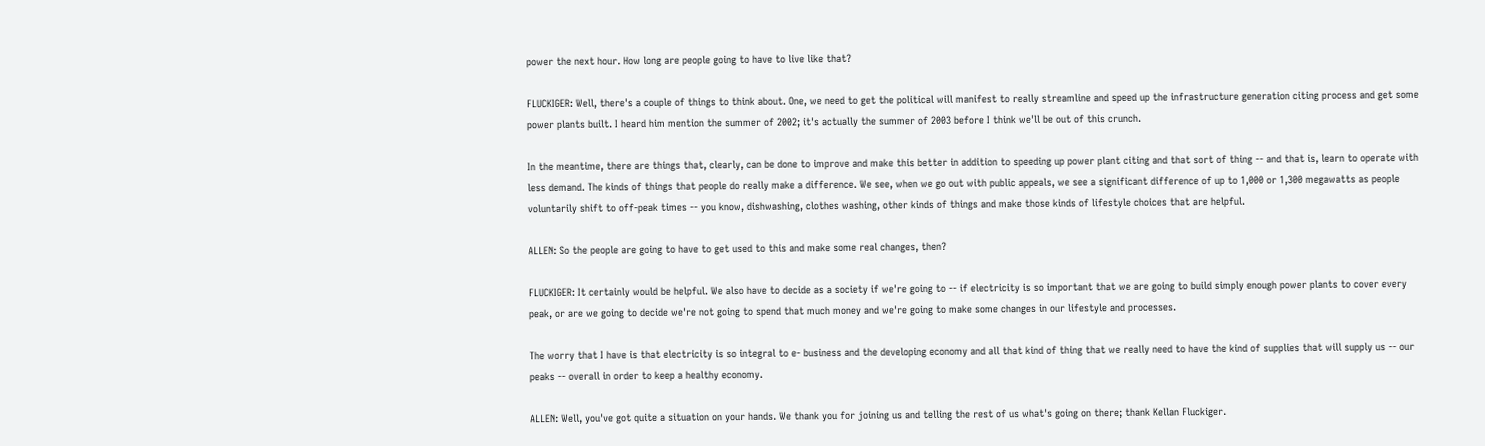power the next hour. How long are people going to have to live like that?

FLUCKIGER: Well, there's a couple of things to think about. One, we need to get the political will manifest to really streamline and speed up the infrastructure generation citing process and get some power plants built. I heard him mention the summer of 2002; it's actually the summer of 2003 before I think we'll be out of this crunch.

In the meantime, there are things that, clearly, can be done to improve and make this better in addition to speeding up power plant citing and that sort of thing -- and that is, learn to operate with less demand. The kinds of things that people do really make a difference. We see, when we go out with public appeals, we see a significant difference of up to 1,000 or 1,300 megawatts as people voluntarily shift to off-peak times -- you know, dishwashing, clothes washing, other kinds of things and make those kinds of lifestyle choices that are helpful.

ALLEN: So the people are going to have to get used to this and make some real changes, then?

FLUCKIGER: It certainly would be helpful. We also have to decide as a society if we're going to -- if electricity is so important that we are going to build simply enough power plants to cover every peak, or are we going to decide we're not going to spend that much money and we're going to make some changes in our lifestyle and processes.

The worry that I have is that electricity is so integral to e- business and the developing economy and all that kind of thing that we really need to have the kind of supplies that will supply us -- our peaks -- overall in order to keep a healthy economy.

ALLEN: Well, you've got quite a situation on your hands. We thank you for joining us and telling the rest of us what's going on there; thank Kellan Fluckiger.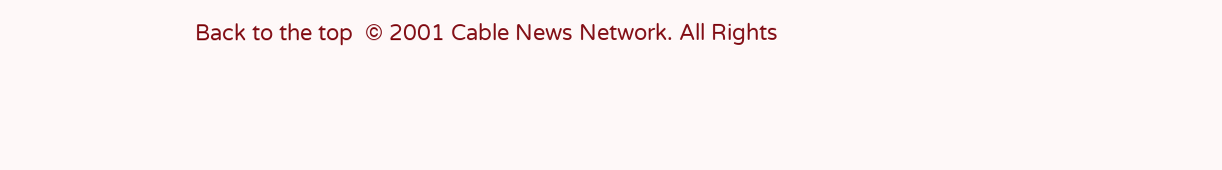Back to the top  © 2001 Cable News Network. All Rights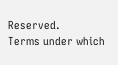Reserved.
Terms under which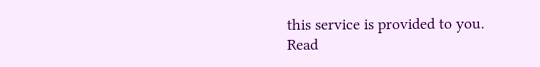this service is provided to you.
Read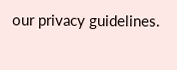our privacy guidelines.